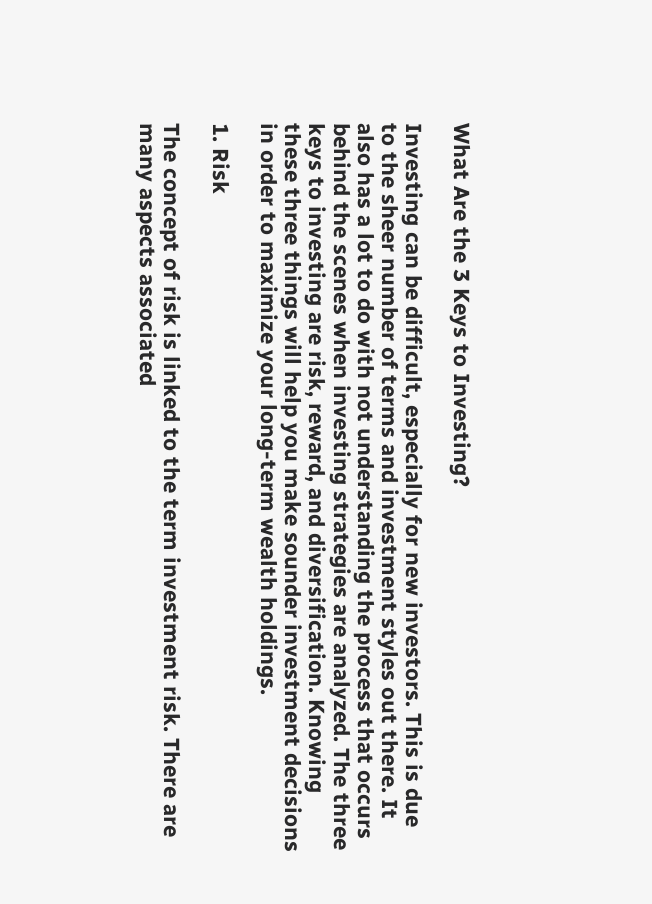What Are the 3 Keys to Investing?

Investing can be difficult, especially for new investors. This is due to the sheer number of terms and investment styles out there. It also has a lot to do with not understanding the process that occurs behind the scenes when investing strategies are analyzed. The three keys to investing are risk, reward, and diversification. Knowing these three things will help you make sounder investment decisions in order to maximize your long-term wealth holdings.

1. Risk

The concept of risk is linked to the term investment risk. There are many aspects associated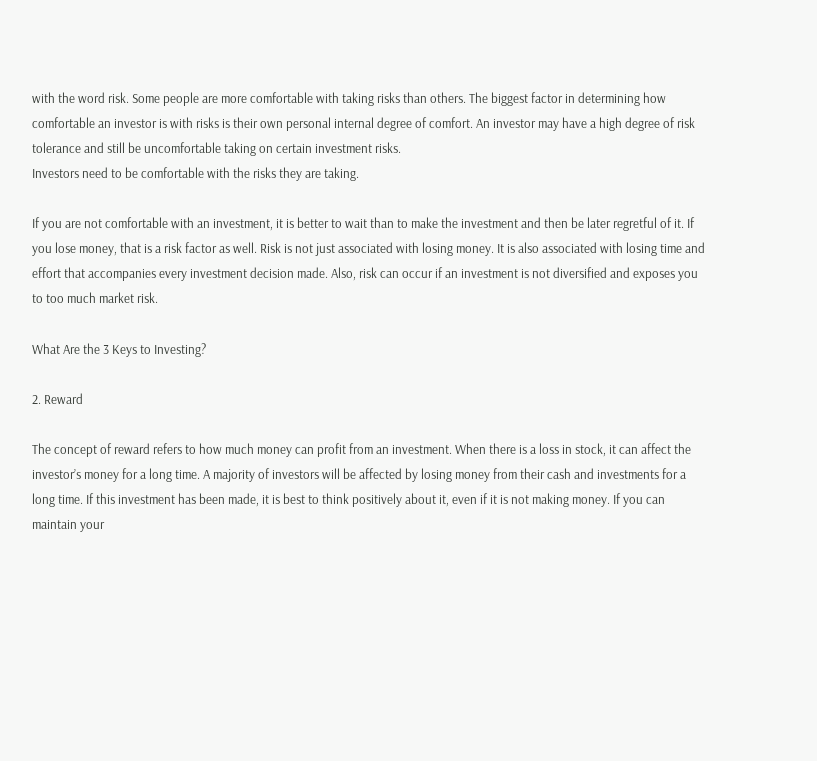with the word risk. Some people are more comfortable with taking risks than others. The biggest factor in determining how comfortable an investor is with risks is their own personal internal degree of comfort. An investor may have a high degree of risk tolerance and still be uncomfortable taking on certain investment risks.
Investors need to be comfortable with the risks they are taking.

If you are not comfortable with an investment, it is better to wait than to make the investment and then be later regretful of it. If you lose money, that is a risk factor as well. Risk is not just associated with losing money. It is also associated with losing time and effort that accompanies every investment decision made. Also, risk can occur if an investment is not diversified and exposes you to too much market risk.

What Are the 3 Keys to Investing?

2. Reward

The concept of reward refers to how much money can profit from an investment. When there is a loss in stock, it can affect the investor’s money for a long time. A majority of investors will be affected by losing money from their cash and investments for a long time. If this investment has been made, it is best to think positively about it, even if it is not making money. If you can maintain your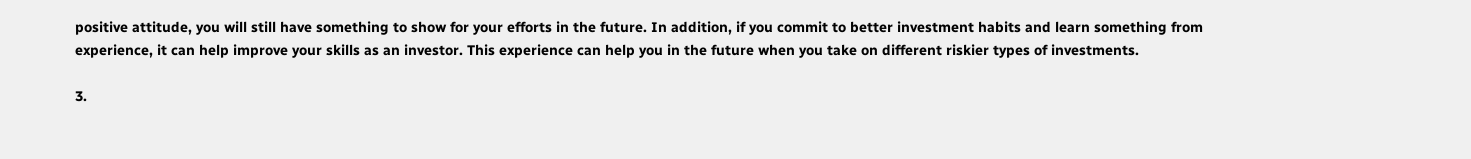positive attitude, you will still have something to show for your efforts in the future. In addition, if you commit to better investment habits and learn something from experience, it can help improve your skills as an investor. This experience can help you in the future when you take on different riskier types of investments.

3.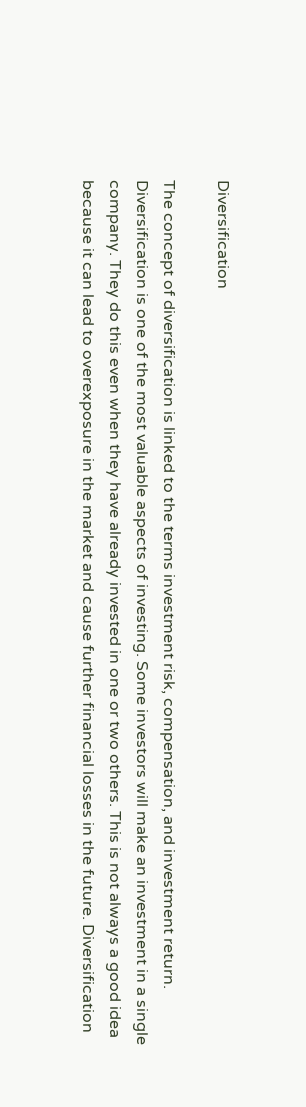Diversification

The concept of diversification is linked to the terms investment risk, compensation, and investment return. Diversification is one of the most valuable aspects of investing. Some investors will make an investment in a single company. They do this even when they have already invested in one or two others. This is not always a good idea because it can lead to overexposure in the market and cause further financial losses in the future. Diversification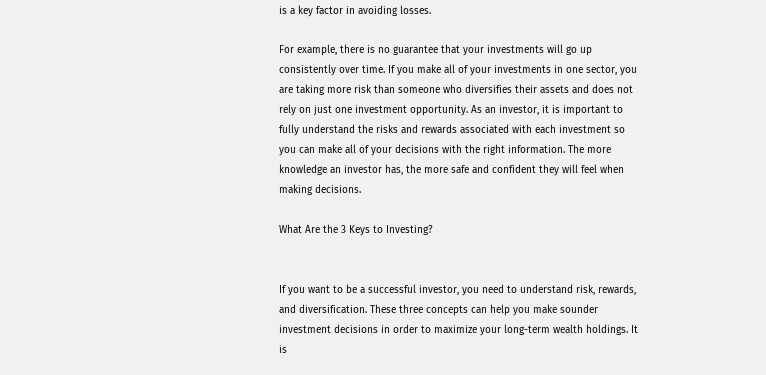is a key factor in avoiding losses.

For example, there is no guarantee that your investments will go up consistently over time. If you make all of your investments in one sector, you are taking more risk than someone who diversifies their assets and does not rely on just one investment opportunity. As an investor, it is important to fully understand the risks and rewards associated with each investment so you can make all of your decisions with the right information. The more knowledge an investor has, the more safe and confident they will feel when making decisions.

What Are the 3 Keys to Investing?


If you want to be a successful investor, you need to understand risk, rewards, and diversification. These three concepts can help you make sounder investment decisions in order to maximize your long-term wealth holdings. It is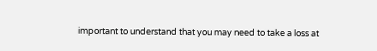important to understand that you may need to take a loss at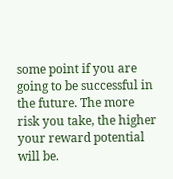some point if you are going to be successful in the future. The more risk you take, the higher your reward potential will be.